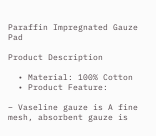Paraffin Impregnated Gauze Pad

Product Description

  • Material: 100% Cotton
  • Product Feature:

– Vaseline gauze is A fine mesh, absorbent gauze is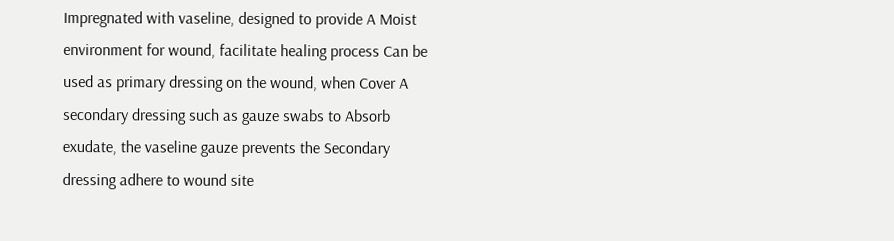Impregnated with vaseline, designed to provide A Moist environment for wound, facilitate healing process Can be used as primary dressing on the wound, when Cover A secondary dressing such as gauze swabs to Absorb exudate, the vaseline gauze prevents the Secondary dressing adhere to wound site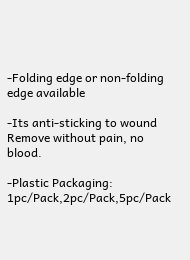-Folding edge or non-folding edge available

-Its anti-sticking to wound Remove without pain, no blood.

-Plastic Packaging: 1pc/Pack,2pc/Pack,5pc/Pack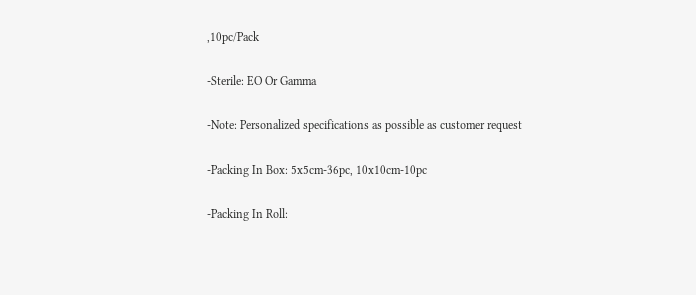,10pc/Pack

-Sterile: EO Or Gamma

-Note: Personalized specifications as possible as customer request

-Packing In Box: 5x5cm-36pc, 10x10cm-10pc

-Packing In Roll: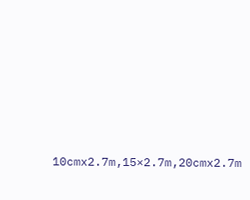10cmx2.7m,15×2.7m,20cmx2.7m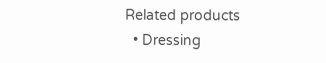Related products
  • Dressing